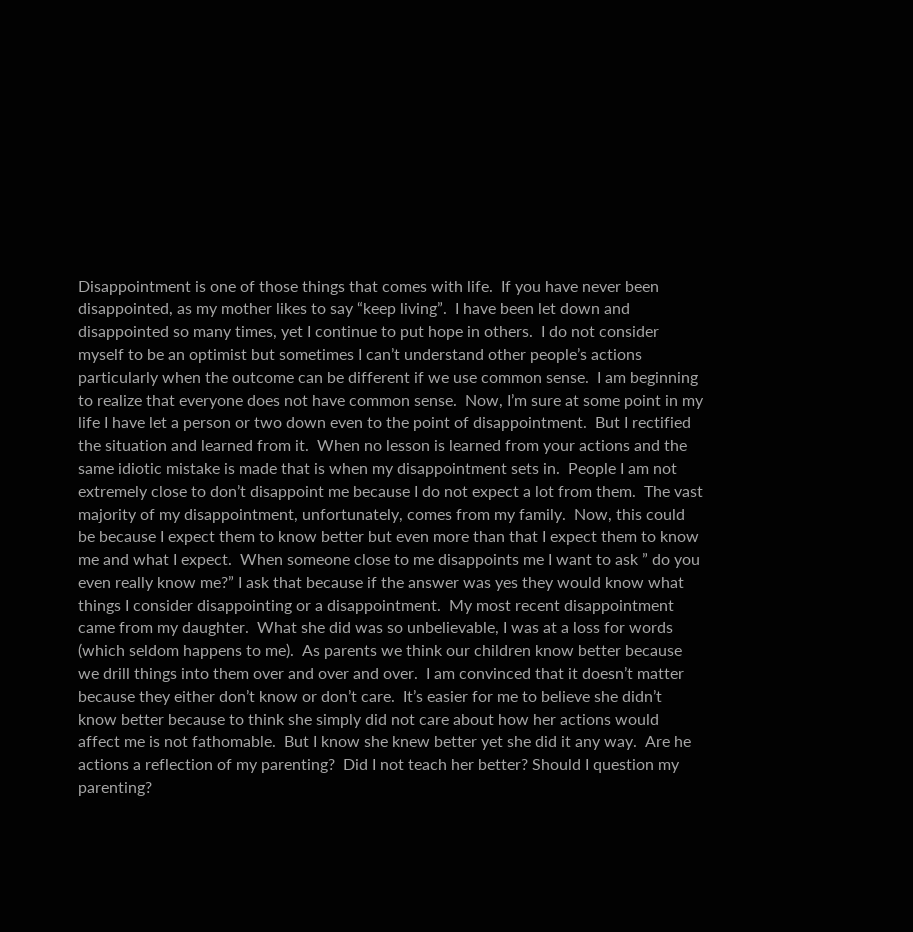Disappointment is one of those things that comes with life.  If you have never been disappointed, as my mother likes to say “keep living”.  I have been let down and disappointed so many times, yet I continue to put hope in others.  I do not consider myself to be an optimist but sometimes I can’t understand other people’s actions particularly when the outcome can be different if we use common sense.  I am beginning to realize that everyone does not have common sense.  Now, I’m sure at some point in my life I have let a person or two down even to the point of disappointment.  But I rectified the situation and learned from it.  When no lesson is learned from your actions and the same idiotic mistake is made that is when my disappointment sets in.  People I am not extremely close to don’t disappoint me because I do not expect a lot from them.  The vast majority of my disappointment, unfortunately, comes from my family.  Now, this could be because I expect them to know better but even more than that I expect them to know me and what I expect.  When someone close to me disappoints me I want to ask ” do you even really know me?” I ask that because if the answer was yes they would know what things I consider disappointing or a disappointment.  My most recent disappointment came from my daughter.  What she did was so unbelievable, I was at a loss for words (which seldom happens to me).  As parents we think our children know better because we drill things into them over and over and over.  I am convinced that it doesn’t matter because they either don’t know or don’t care.  It’s easier for me to believe she didn’t know better because to think she simply did not care about how her actions would affect me is not fathomable.  But I know she knew better yet she did it any way.  Are he actions a reflection of my parenting?  Did I not teach her better? Should I question my parenting?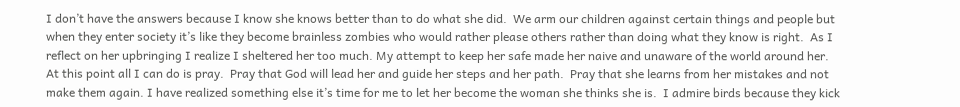I don’t have the answers because I know she knows better than to do what she did.  We arm our children against certain things and people but when they enter society it’s like they become brainless zombies who would rather please others rather than doing what they know is right.  As I reflect on her upbringing I realize I sheltered her too much. My attempt to keep her safe made her naive and unaware of the world around her.  At this point all I can do is pray.  Pray that God will lead her and guide her steps and her path.  Pray that she learns from her mistakes and not make them again. I have realized something else it’s time for me to let her become the woman she thinks she is.  I admire birds because they kick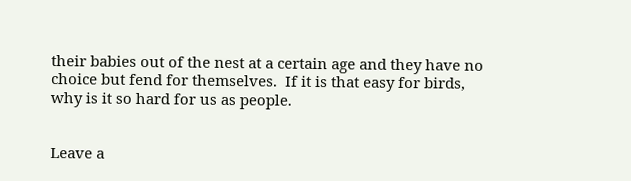their babies out of the nest at a certain age and they have no choice but fend for themselves.  If it is that easy for birds, why is it so hard for us as people.


Leave a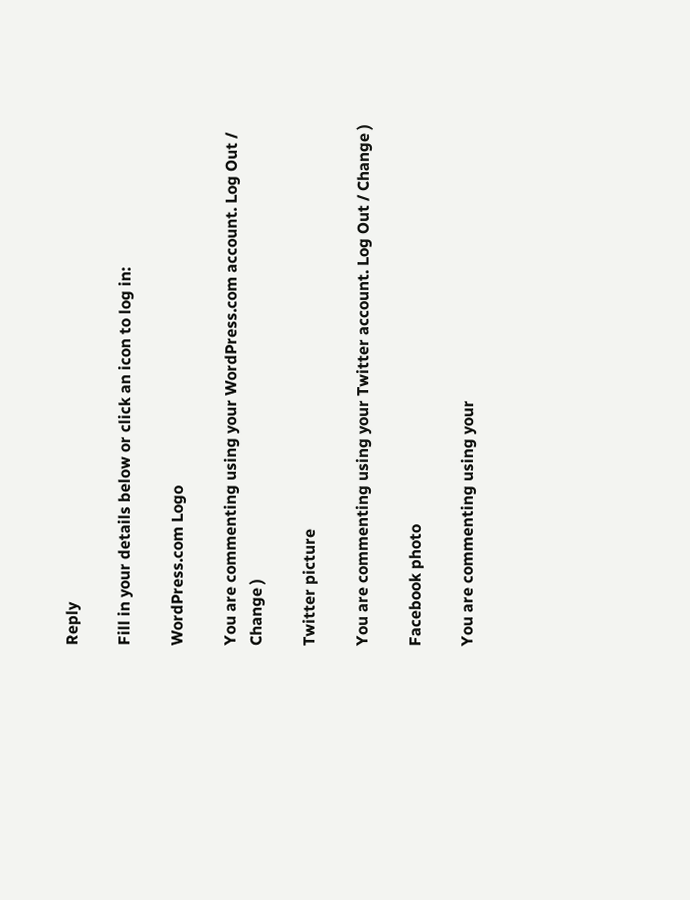Reply

Fill in your details below or click an icon to log in:

WordPress.com Logo

You are commenting using your WordPress.com account. Log Out / Change )

Twitter picture

You are commenting using your Twitter account. Log Out / Change )

Facebook photo

You are commenting using your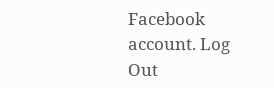Facebook account. Log Out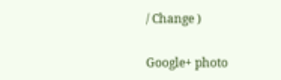/ Change )

Google+ photo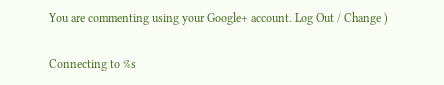You are commenting using your Google+ account. Log Out / Change )

Connecting to %s